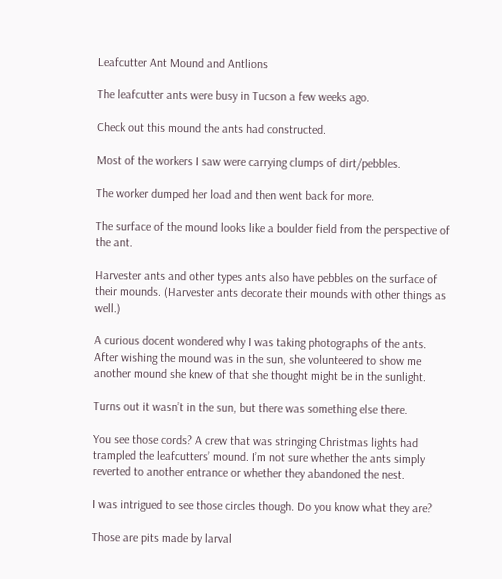Leafcutter Ant Mound and Antlions

The leafcutter ants were busy in Tucson a few weeks ago.

Check out this mound the ants had constructed.

Most of the workers I saw were carrying clumps of dirt/pebbles.

The worker dumped her load and then went back for more.

The surface of the mound looks like a boulder field from the perspective of the ant.

Harvester ants and other types ants also have pebbles on the surface of their mounds. (Harvester ants decorate their mounds with other things as well.)

A curious docent wondered why I was taking photographs of the ants. After wishing the mound was in the sun, she volunteered to show me another mound she knew of that she thought might be in the sunlight.

Turns out it wasn’t in the sun, but there was something else there.

You see those cords? A crew that was stringing Christmas lights had trampled the leafcutters’ mound. I’m not sure whether the ants simply reverted to another entrance or whether they abandoned the nest.

I was intrigued to see those circles though. Do you know what they are?

Those are pits made by larval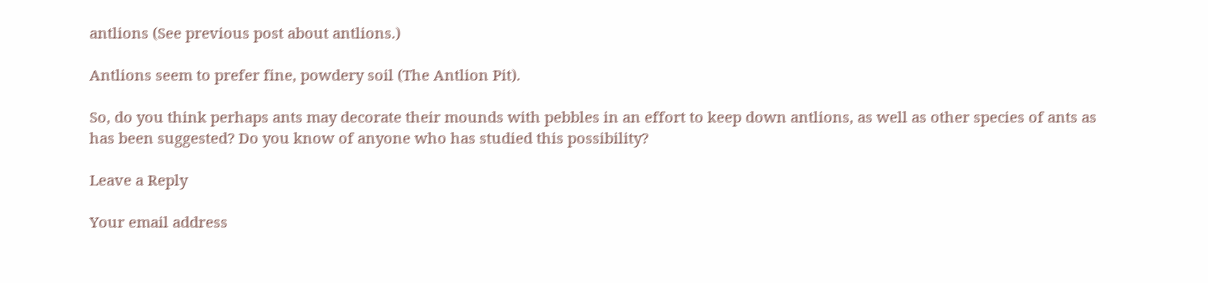antlions (See previous post about antlions.)

Antlions seem to prefer fine, powdery soil (The Antlion Pit).

So, do you think perhaps ants may decorate their mounds with pebbles in an effort to keep down antlions, as well as other species of ants as has been suggested? Do you know of anyone who has studied this possibility?

Leave a Reply

Your email address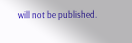will not be published.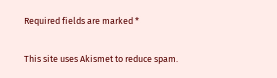Required fields are marked *

This site uses Akismet to reduce spam.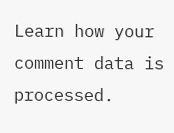Learn how your comment data is processed.